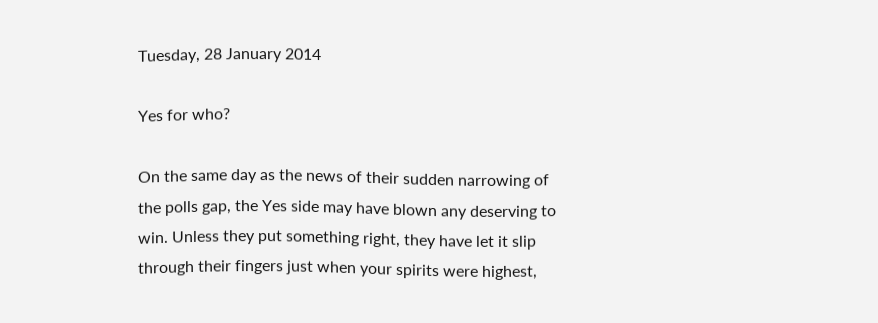Tuesday, 28 January 2014

Yes for who?

On the same day as the news of their sudden narrowing of the polls gap, the Yes side may have blown any deserving to win. Unless they put something right, they have let it slip through their fingers just when your spirits were highest,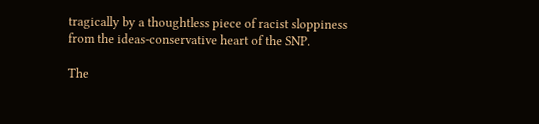tragically by a thoughtless piece of racist sloppiness from the ideas-conservative heart of the SNP.

The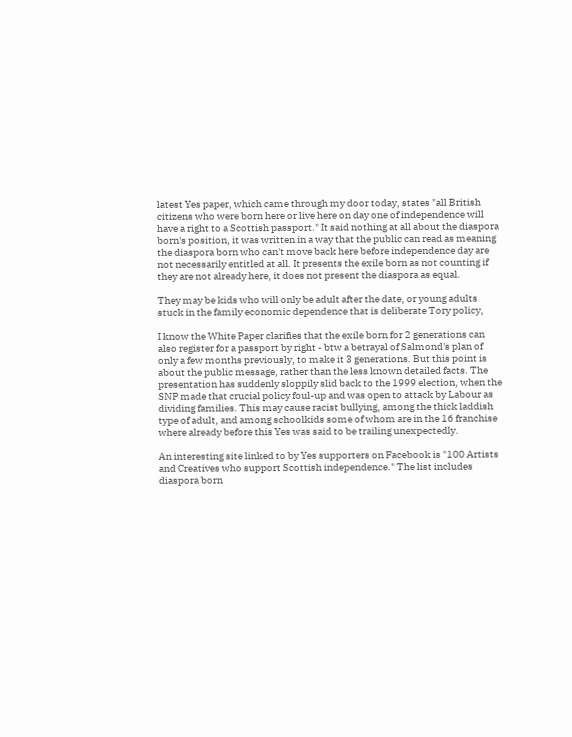latest Yes paper, which came through my door today, states "all British citizens who were born here or live here on day one of independence will have a right to a Scottish passport." It said nothing at all about the diaspora born's position, it was written in a way that the public can read as meaning the diaspora born who can't move back here before independence day are not necessarily entitled at all. It presents the exile born as not counting if they are not already here, it does not present the diaspora as equal.

They may be kids who will only be adult after the date, or young adults stuck in the family economic dependence that is deliberate Tory policy,

I know the White Paper clarifies that the exile born for 2 generations can also register for a passport by right - btw a betrayal of Salmond's plan of only a few months previously, to make it 3 generations. But this point is about the public message, rather than the less known detailed facts. The presentation has suddenly sloppily slid back to the 1999 election, when the SNP made that crucial policy foul-up and was open to attack by Labour as dividing families. This may cause racist bullying, among the thick laddish type of adult, and among schoolkids some of whom are in the 16 franchise where already before this Yes was said to be trailing unexpectedly.

An interesting site linked to by Yes supporters on Facebook is "100 Artists and Creatives who support Scottish independence." The list includes diaspora born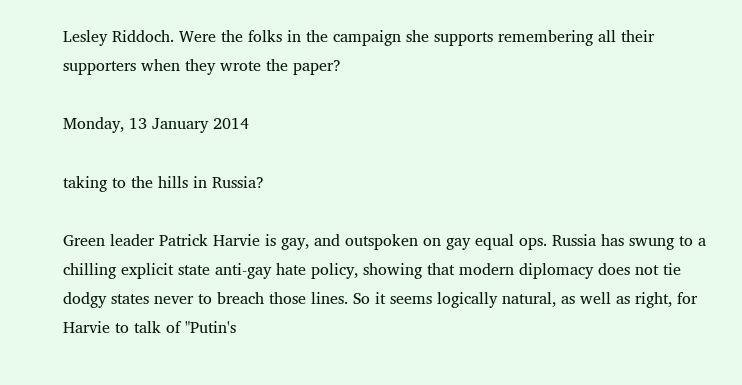Lesley Riddoch. Were the folks in the campaign she supports remembering all their supporters when they wrote the paper?

Monday, 13 January 2014

taking to the hills in Russia?

Green leader Patrick Harvie is gay, and outspoken on gay equal ops. Russia has swung to a chilling explicit state anti-gay hate policy, showing that modern diplomacy does not tie dodgy states never to breach those lines. So it seems logically natural, as well as right, for Harvie to talk of "Putin's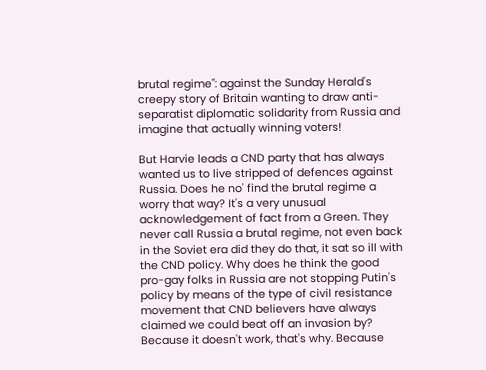brutal regime": against the Sunday Herald's creepy story of Britain wanting to draw anti-separatist diplomatic solidarity from Russia and imagine that actually winning voters!

But Harvie leads a CND party that has always wanted us to live stripped of defences against Russia. Does he no' find the brutal regime a worry that way? It's a very unusual acknowledgement of fact from a Green. They never call Russia a brutal regime, not even back in the Soviet era did they do that, it sat so ill with the CND policy. Why does he think the good pro-gay folks in Russia are not stopping Putin's policy by means of the type of civil resistance movement that CND believers have always claimed we could beat off an invasion by? Because it doesn't work, that's why. Because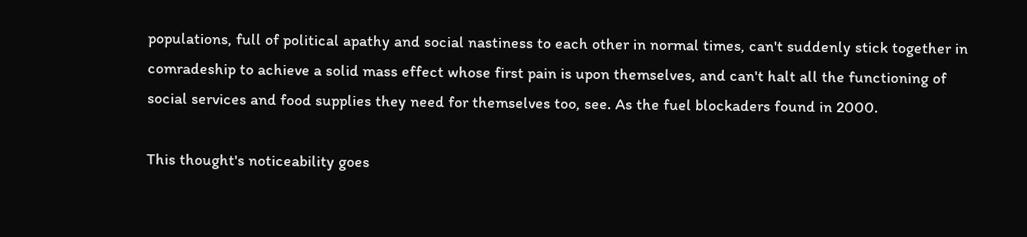populations, full of political apathy and social nastiness to each other in normal times, can't suddenly stick together in comradeship to achieve a solid mass effect whose first pain is upon themselves, and can't halt all the functioning of social services and food supplies they need for themselves too, see. As the fuel blockaders found in 2000.

This thought's noticeability goes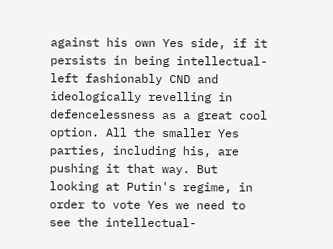against his own Yes side, if it persists in being intellectual-left fashionably CND and ideologically revelling in defencelessness as a great cool option. All the smaller Yes parties, including his, are pushing it that way. But looking at Putin's regime, in order to vote Yes we need to see the intellectual-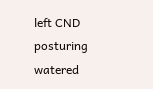left CND posturing watered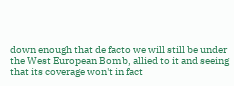down enough that de facto we will still be under the West European Bomb, allied to it and seeing that its coverage won't in fact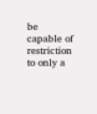be capable of restriction to only a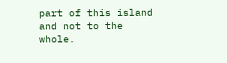part of this island and not to the whole.